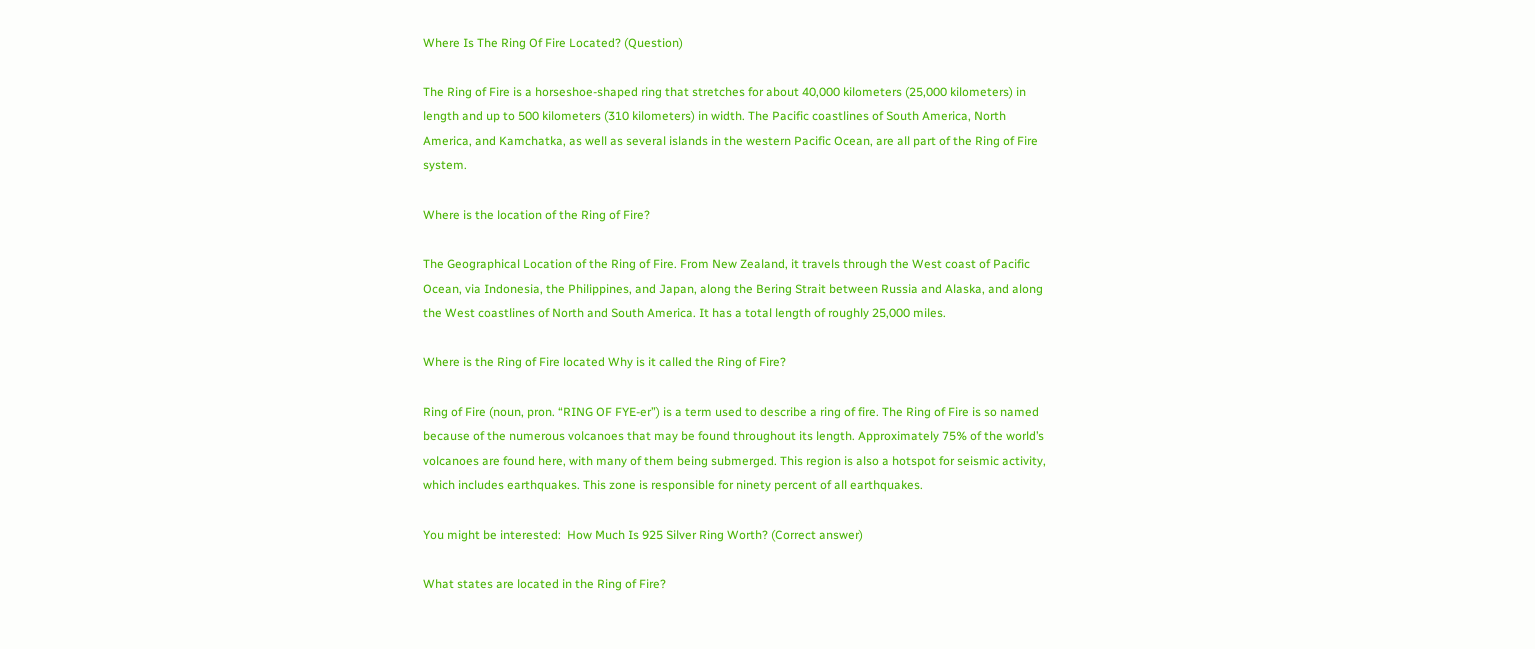Where Is The Ring Of Fire Located? (Question)

The Ring of Fire is a horseshoe-shaped ring that stretches for about 40,000 kilometers (25,000 kilometers) in length and up to 500 kilometers (310 kilometers) in width. The Pacific coastlines of South America, North America, and Kamchatka, as well as several islands in the western Pacific Ocean, are all part of the Ring of Fire system.

Where is the location of the Ring of Fire?

The Geographical Location of the Ring of Fire. From New Zealand, it travels through the West coast of Pacific Ocean, via Indonesia, the Philippines, and Japan, along the Bering Strait between Russia and Alaska, and along the West coastlines of North and South America. It has a total length of roughly 25,000 miles.

Where is the Ring of Fire located Why is it called the Ring of Fire?

Ring of Fire (noun, pron. “RING OF FYE-er”) is a term used to describe a ring of fire. The Ring of Fire is so named because of the numerous volcanoes that may be found throughout its length. Approximately 75% of the world’s volcanoes are found here, with many of them being submerged. This region is also a hotspot for seismic activity, which includes earthquakes. This zone is responsible for ninety percent of all earthquakes.

You might be interested:  How Much Is 925 Silver Ring Worth? (Correct answer)

What states are located in the Ring of Fire?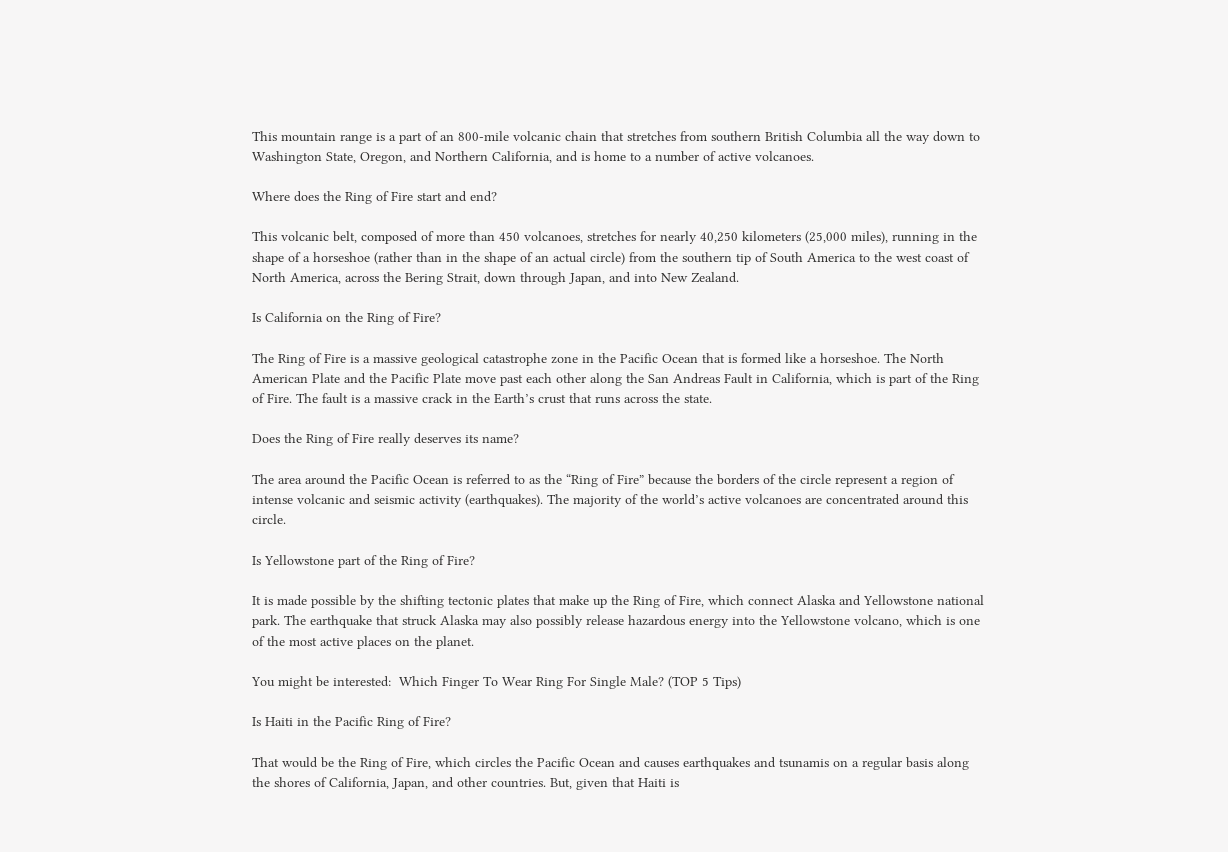This mountain range is a part of an 800-mile volcanic chain that stretches from southern British Columbia all the way down to Washington State, Oregon, and Northern California, and is home to a number of active volcanoes.

Where does the Ring of Fire start and end?

This volcanic belt, composed of more than 450 volcanoes, stretches for nearly 40,250 kilometers (25,000 miles), running in the shape of a horseshoe (rather than in the shape of an actual circle) from the southern tip of South America to the west coast of North America, across the Bering Strait, down through Japan, and into New Zealand.

Is California on the Ring of Fire?

The Ring of Fire is a massive geological catastrophe zone in the Pacific Ocean that is formed like a horseshoe. The North American Plate and the Pacific Plate move past each other along the San Andreas Fault in California, which is part of the Ring of Fire. The fault is a massive crack in the Earth’s crust that runs across the state.

Does the Ring of Fire really deserves its name?

The area around the Pacific Ocean is referred to as the “Ring of Fire” because the borders of the circle represent a region of intense volcanic and seismic activity (earthquakes). The majority of the world’s active volcanoes are concentrated around this circle.

Is Yellowstone part of the Ring of Fire?

It is made possible by the shifting tectonic plates that make up the Ring of Fire, which connect Alaska and Yellowstone national park. The earthquake that struck Alaska may also possibly release hazardous energy into the Yellowstone volcano, which is one of the most active places on the planet.

You might be interested:  Which Finger To Wear Ring For Single Male? (TOP 5 Tips)

Is Haiti in the Pacific Ring of Fire?

That would be the Ring of Fire, which circles the Pacific Ocean and causes earthquakes and tsunamis on a regular basis along the shores of California, Japan, and other countries. But, given that Haiti is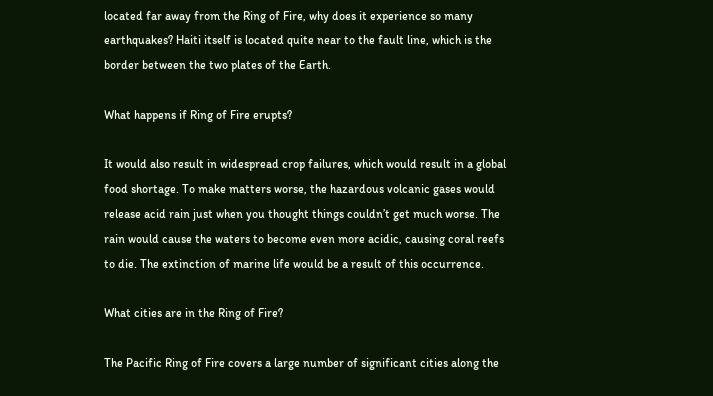located far away from the Ring of Fire, why does it experience so many earthquakes? Haiti itself is located quite near to the fault line, which is the border between the two plates of the Earth.

What happens if Ring of Fire erupts?

It would also result in widespread crop failures, which would result in a global food shortage. To make matters worse, the hazardous volcanic gases would release acid rain just when you thought things couldn’t get much worse. The rain would cause the waters to become even more acidic, causing coral reefs to die. The extinction of marine life would be a result of this occurrence.

What cities are in the Ring of Fire?

The Pacific Ring of Fire covers a large number of significant cities along the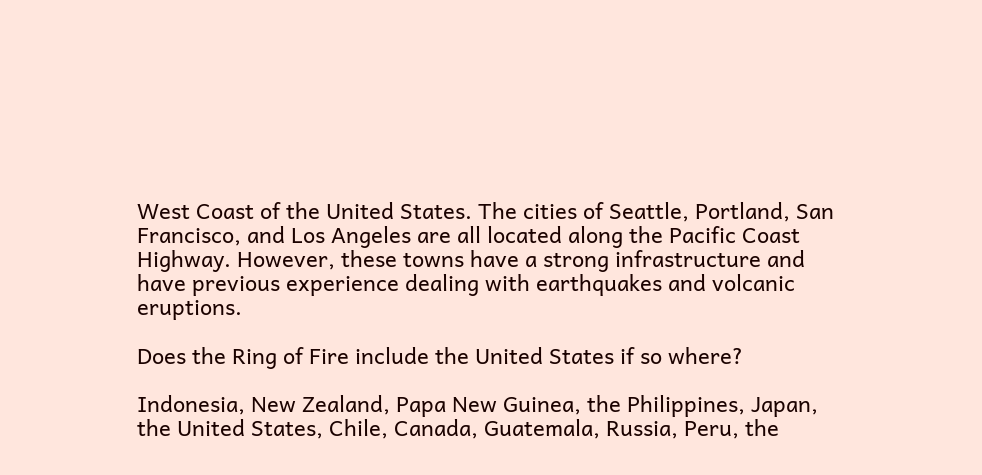West Coast of the United States. The cities of Seattle, Portland, San Francisco, and Los Angeles are all located along the Pacific Coast Highway. However, these towns have a strong infrastructure and have previous experience dealing with earthquakes and volcanic eruptions.

Does the Ring of Fire include the United States if so where?

Indonesia, New Zealand, Papa New Guinea, the Philippines, Japan, the United States, Chile, Canada, Guatemala, Russia, Peru, the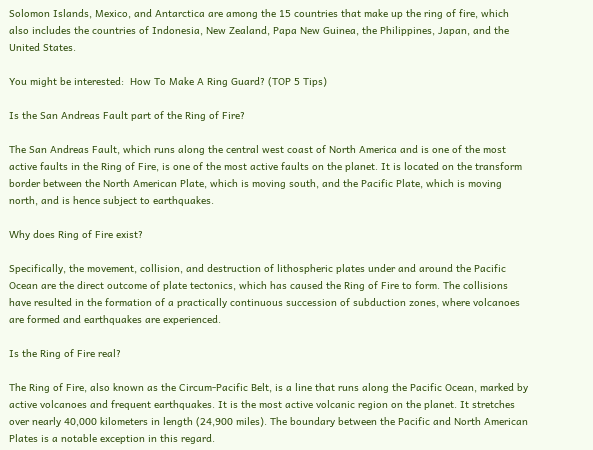Solomon Islands, Mexico, and Antarctica are among the 15 countries that make up the ring of fire, which also includes the countries of Indonesia, New Zealand, Papa New Guinea, the Philippines, Japan, and the United States.

You might be interested:  How To Make A Ring Guard? (TOP 5 Tips)

Is the San Andreas Fault part of the Ring of Fire?

The San Andreas Fault, which runs along the central west coast of North America and is one of the most active faults in the Ring of Fire, is one of the most active faults on the planet. It is located on the transform border between the North American Plate, which is moving south, and the Pacific Plate, which is moving north, and is hence subject to earthquakes.

Why does Ring of Fire exist?

Specifically, the movement, collision, and destruction of lithospheric plates under and around the Pacific Ocean are the direct outcome of plate tectonics, which has caused the Ring of Fire to form. The collisions have resulted in the formation of a practically continuous succession of subduction zones, where volcanoes are formed and earthquakes are experienced.

Is the Ring of Fire real?

The Ring of Fire, also known as the Circum-Pacific Belt, is a line that runs along the Pacific Ocean, marked by active volcanoes and frequent earthquakes. It is the most active volcanic region on the planet. It stretches over nearly 40,000 kilometers in length (24,900 miles). The boundary between the Pacific and North American Plates is a notable exception in this regard.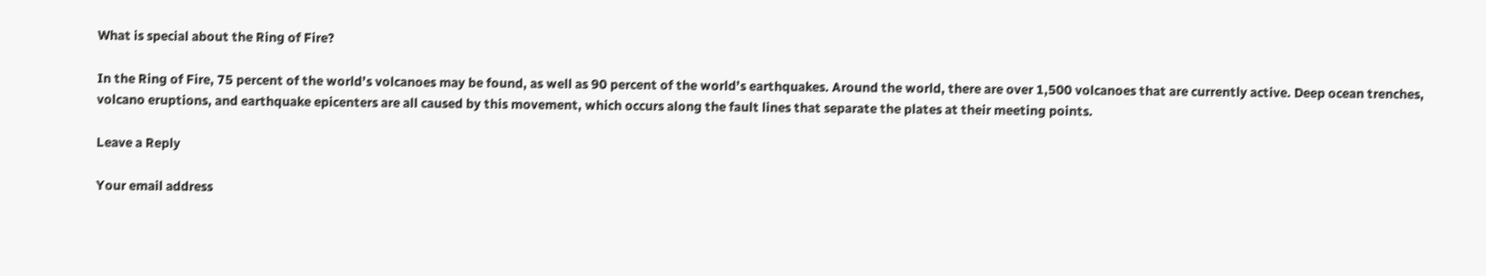What is special about the Ring of Fire?

In the Ring of Fire, 75 percent of the world’s volcanoes may be found, as well as 90 percent of the world’s earthquakes. Around the world, there are over 1,500 volcanoes that are currently active. Deep ocean trenches, volcano eruptions, and earthquake epicenters are all caused by this movement, which occurs along the fault lines that separate the plates at their meeting points.

Leave a Reply

Your email address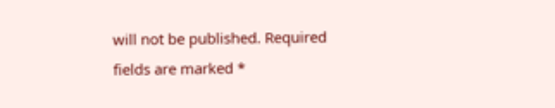will not be published. Required fields are marked *